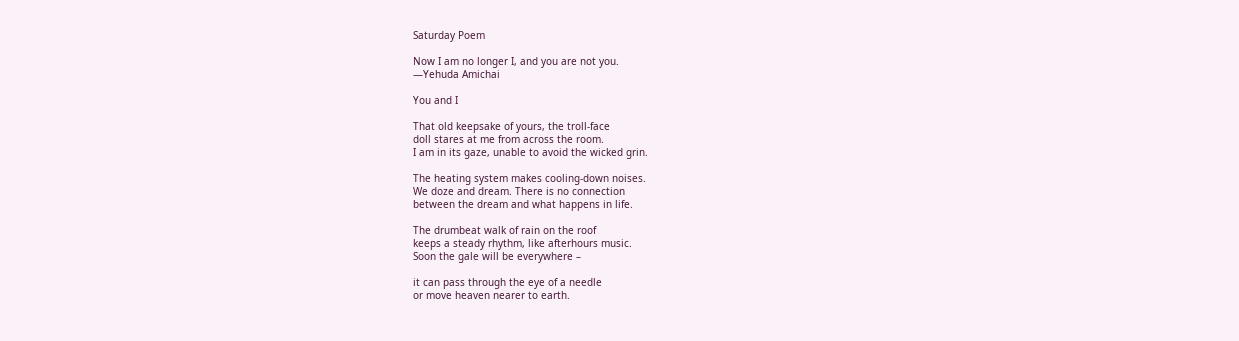Saturday Poem

Now I am no longer I, and you are not you.
—Yehuda Amichai

You and I

That old keepsake of yours, the troll-face
doll stares at me from across the room.
I am in its gaze, unable to avoid the wicked grin.

The heating system makes cooling-down noises.
We doze and dream. There is no connection
between the dream and what happens in life.

The drumbeat walk of rain on the roof
keeps a steady rhythm, like afterhours music.
Soon the gale will be everywhere –

it can pass through the eye of a needle
or move heaven nearer to earth.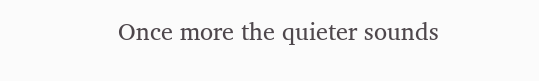Once more the quieter sounds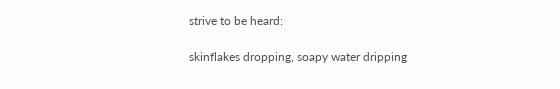strive to be heard:

skinflakes dropping, soapy water dripping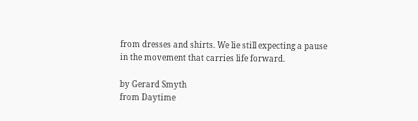from dresses and shirts. We lie still expecting a pause
in the movement that carries life forward.

by Gerard Smyth
from Daytime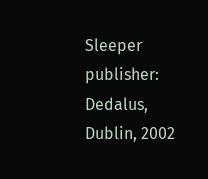Sleeper
publisher: Dedalus, Dublin, 2002